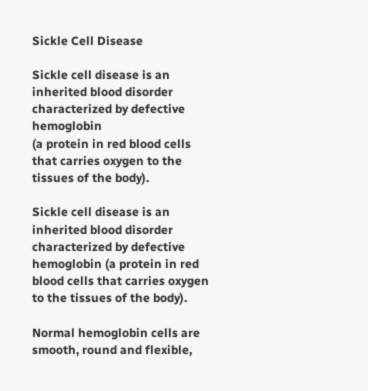Sickle Cell Disease

Sickle cell disease is an inherited blood disorder characterized by defective hemoglobin
(a protein in red blood cells that carries oxygen to the tissues of the body).

Sickle cell disease is an inherited blood disorder characterized by defective hemoglobin (a protein in red blood cells that carries oxygen to the tissues of the body).

Normal hemoglobin cells are smooth, round and flexible,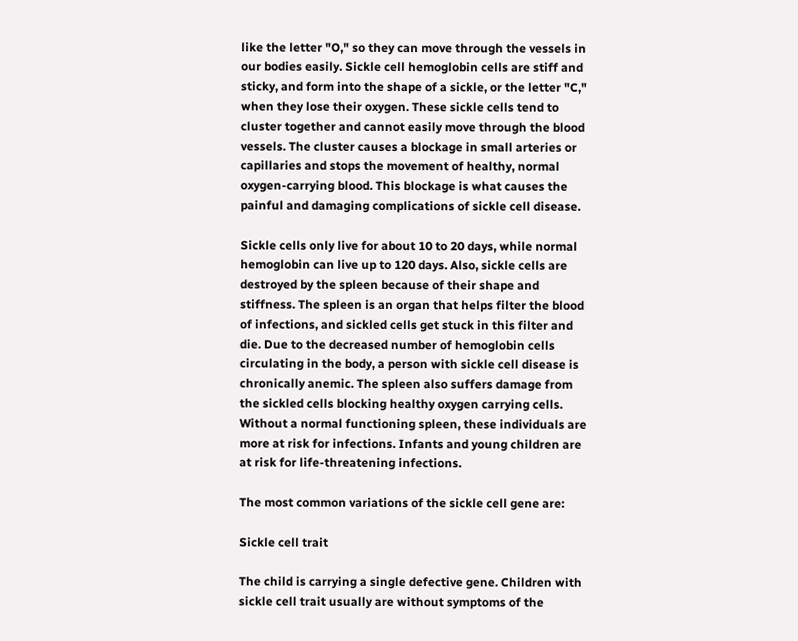like the letter "O," so they can move through the vessels in our bodies easily. Sickle cell hemoglobin cells are stiff and sticky, and form into the shape of a sickle, or the letter "C," when they lose their oxygen. These sickle cells tend to cluster together and cannot easily move through the blood vessels. The cluster causes a blockage in small arteries or capillaries and stops the movement of healthy, normal oxygen-carrying blood. This blockage is what causes the painful and damaging complications of sickle cell disease.

Sickle cells only live for about 10 to 20 days, while normal hemoglobin can live up to 120 days. Also, sickle cells are destroyed by the spleen because of their shape and stiffness. The spleen is an organ that helps filter the blood of infections, and sickled cells get stuck in this filter and die. Due to the decreased number of hemoglobin cells circulating in the body, a person with sickle cell disease is chronically anemic. The spleen also suffers damage from the sickled cells blocking healthy oxygen carrying cells. Without a normal functioning spleen, these individuals are more at risk for infections. Infants and young children are at risk for life-threatening infections.

The most common variations of the sickle cell gene are:

Sickle cell trait

The child is carrying a single defective gene. Children with sickle cell trait usually are without symptoms of the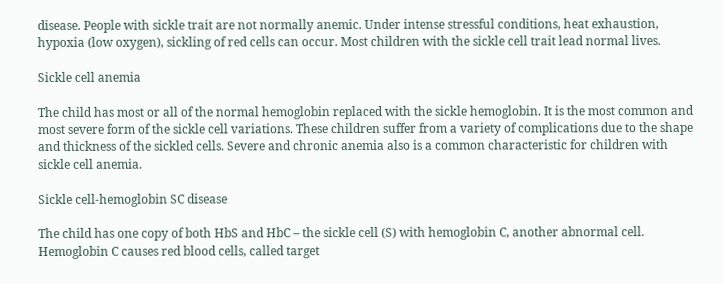disease. People with sickle trait are not normally anemic. Under intense stressful conditions, heat exhaustion, hypoxia (low oxygen), sickling of red cells can occur. Most children with the sickle cell trait lead normal lives.

Sickle cell anemia

The child has most or all of the normal hemoglobin replaced with the sickle hemoglobin. It is the most common and most severe form of the sickle cell variations. These children suffer from a variety of complications due to the shape and thickness of the sickled cells. Severe and chronic anemia also is a common characteristic for children with sickle cell anemia.

Sickle cell-hemoglobin SC disease

The child has one copy of both HbS and HbC – the sickle cell (S) with hemoglobin C, another abnormal cell. Hemoglobin C causes red blood cells, called target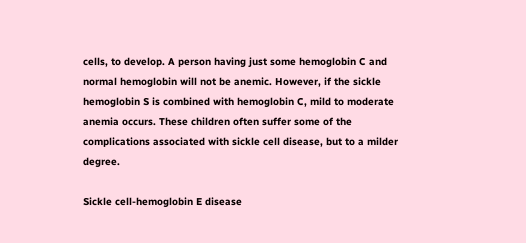cells, to develop. A person having just some hemoglobin C and normal hemoglobin will not be anemic. However, if the sickle hemoglobin S is combined with hemoglobin C, mild to moderate anemia occurs. These children often suffer some of the complications associated with sickle cell disease, but to a milder degree.

Sickle cell-hemoglobin E disease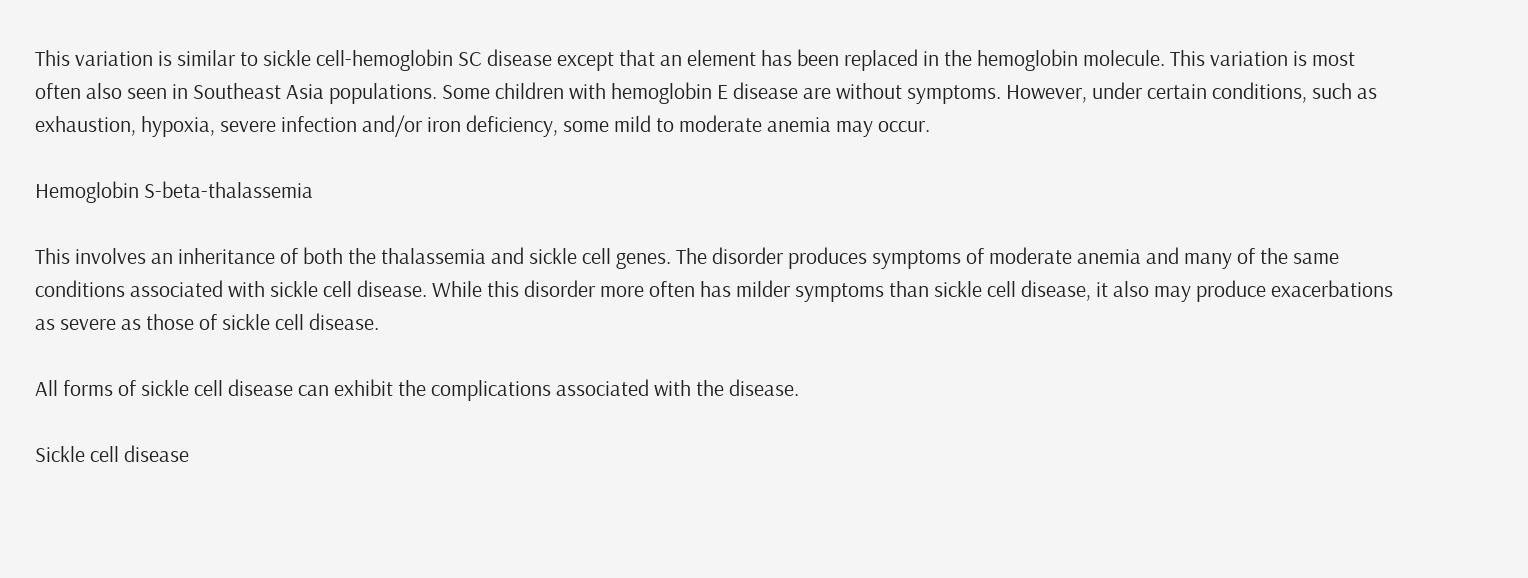This variation is similar to sickle cell-hemoglobin SC disease except that an element has been replaced in the hemoglobin molecule. This variation is most often also seen in Southeast Asia populations. Some children with hemoglobin E disease are without symptoms. However, under certain conditions, such as exhaustion, hypoxia, severe infection and/or iron deficiency, some mild to moderate anemia may occur.

Hemoglobin S-beta-thalassemia

This involves an inheritance of both the thalassemia and sickle cell genes. The disorder produces symptoms of moderate anemia and many of the same conditions associated with sickle cell disease. While this disorder more often has milder symptoms than sickle cell disease, it also may produce exacerbations as severe as those of sickle cell disease.

All forms of sickle cell disease can exhibit the complications associated with the disease.

Sickle cell disease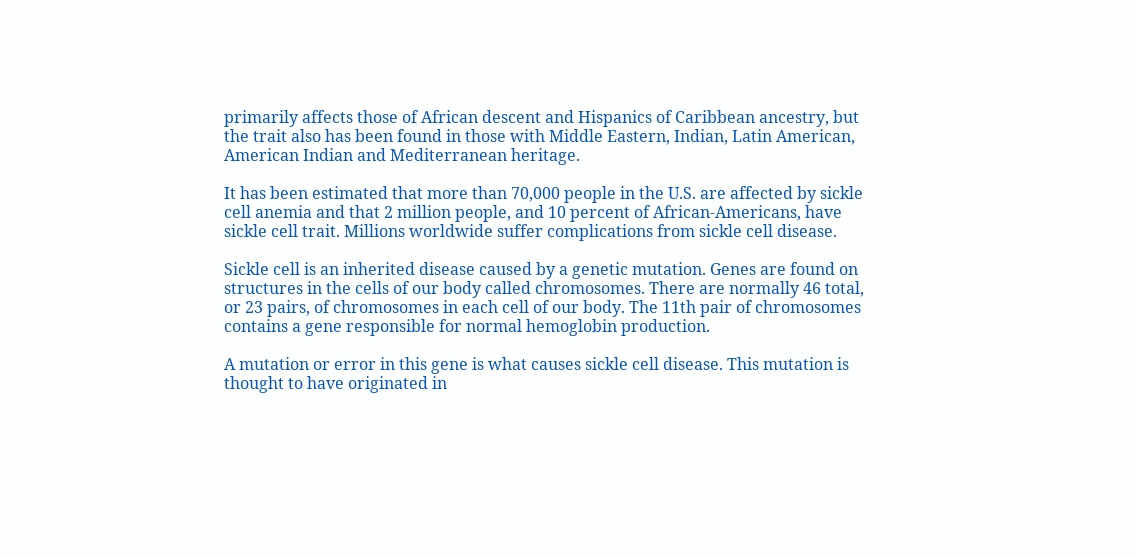primarily affects those of African descent and Hispanics of Caribbean ancestry, but the trait also has been found in those with Middle Eastern, Indian, Latin American, American Indian and Mediterranean heritage.

It has been estimated that more than 70,000 people in the U.S. are affected by sickle cell anemia and that 2 million people, and 10 percent of African-Americans, have sickle cell trait. Millions worldwide suffer complications from sickle cell disease.

Sickle cell is an inherited disease caused by a genetic mutation. Genes are found on structures in the cells of our body called chromosomes. There are normally 46 total, or 23 pairs, of chromosomes in each cell of our body. The 11th pair of chromosomes contains a gene responsible for normal hemoglobin production.

A mutation or error in this gene is what causes sickle cell disease. This mutation is thought to have originated in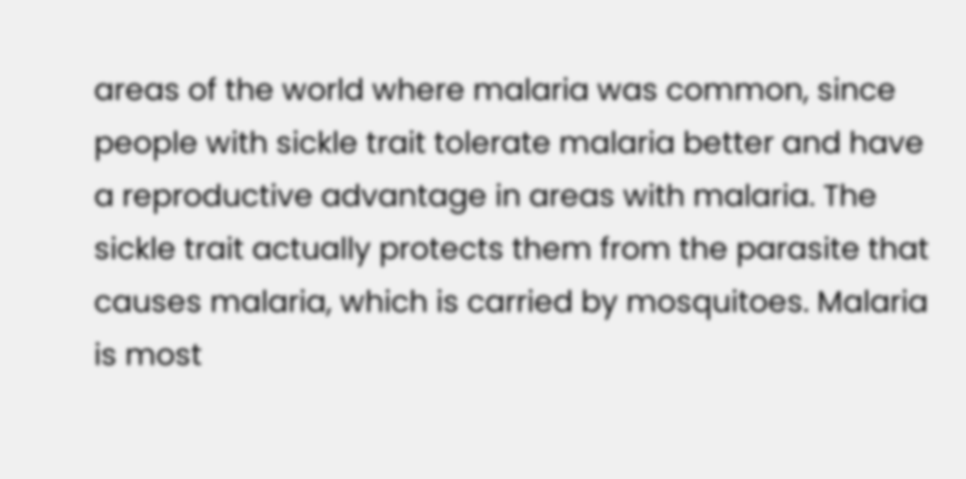areas of the world where malaria was common, since people with sickle trait tolerate malaria better and have a reproductive advantage in areas with malaria. The sickle trait actually protects them from the parasite that causes malaria, which is carried by mosquitoes. Malaria is most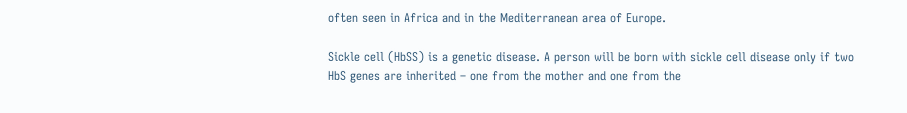often seen in Africa and in the Mediterranean area of Europe.

Sickle cell (HbSS) is a genetic disease. A person will be born with sickle cell disease only if two HbS genes are inherited – one from the mother and one from the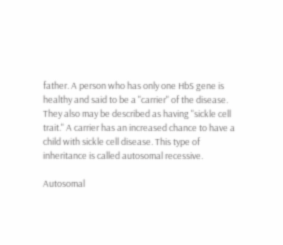father. A person who has only one HbS gene is healthy and said to be a "carrier" of the disease. They also may be described as having "sickle cell trait." A carrier has an increased chance to have a child with sickle cell disease. This type of inheritance is called autosomal recessive.

Autosomal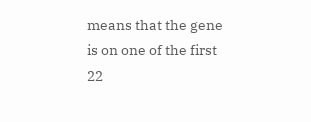means that the gene is on one of the first 22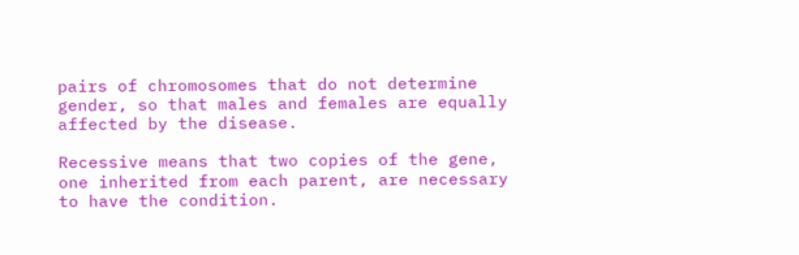pairs of chromosomes that do not determine gender, so that males and females are equally affected by the disease.

Recessive means that two copies of the gene, one inherited from each parent, are necessary to have the condition.